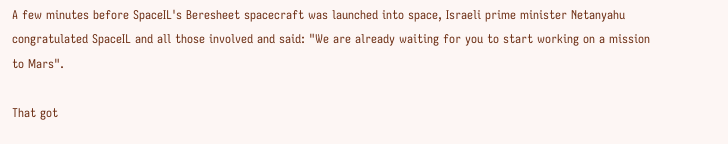A few minutes before SpaceIL's Beresheet spacecraft was launched into space, Israeli prime minister Netanyahu congratulated SpaceIL and all those involved and said: "We are already waiting for you to start working on a mission to Mars".

That got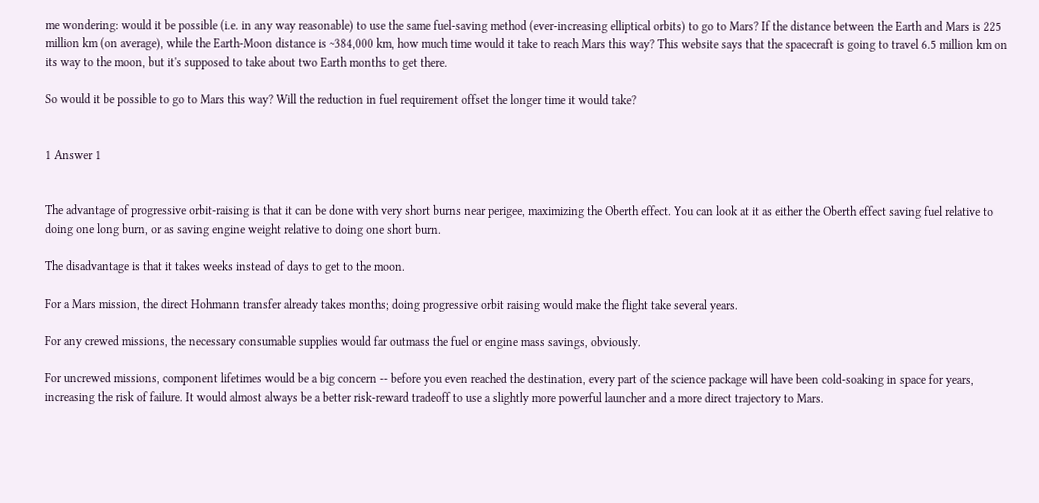me wondering: would it be possible (i.e. in any way reasonable) to use the same fuel-saving method (ever-increasing elliptical orbits) to go to Mars? If the distance between the Earth and Mars is 225 million km (on average), while the Earth-Moon distance is ~384,000 km, how much time would it take to reach Mars this way? This website says that the spacecraft is going to travel 6.5 million km on its way to the moon, but it's supposed to take about two Earth months to get there.

So would it be possible to go to Mars this way? Will the reduction in fuel requirement offset the longer time it would take?


1 Answer 1


The advantage of progressive orbit-raising is that it can be done with very short burns near perigee, maximizing the Oberth effect. You can look at it as either the Oberth effect saving fuel relative to doing one long burn, or as saving engine weight relative to doing one short burn.

The disadvantage is that it takes weeks instead of days to get to the moon.

For a Mars mission, the direct Hohmann transfer already takes months; doing progressive orbit raising would make the flight take several years.

For any crewed missions, the necessary consumable supplies would far outmass the fuel or engine mass savings, obviously.

For uncrewed missions, component lifetimes would be a big concern -- before you even reached the destination, every part of the science package will have been cold-soaking in space for years, increasing the risk of failure. It would almost always be a better risk-reward tradeoff to use a slightly more powerful launcher and a more direct trajectory to Mars.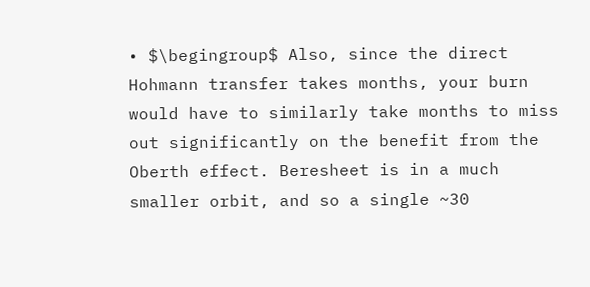• $\begingroup$ Also, since the direct Hohmann transfer takes months, your burn would have to similarly take months to miss out significantly on the benefit from the Oberth effect. Beresheet is in a much smaller orbit, and so a single ~30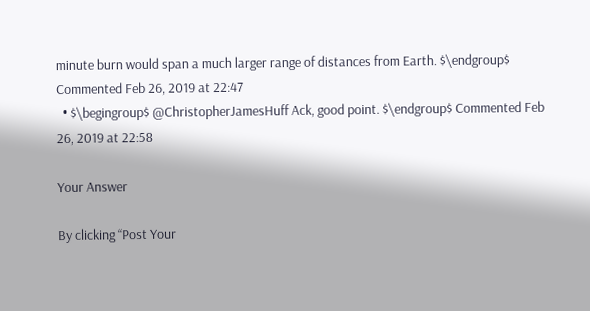minute burn would span a much larger range of distances from Earth. $\endgroup$ Commented Feb 26, 2019 at 22:47
  • $\begingroup$ @ChristopherJamesHuff Ack, good point. $\endgroup$ Commented Feb 26, 2019 at 22:58

Your Answer

By clicking “Post Your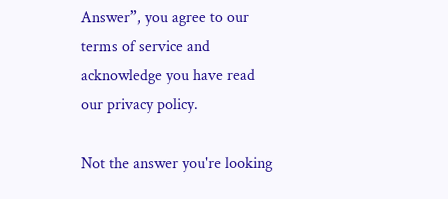Answer”, you agree to our terms of service and acknowledge you have read our privacy policy.

Not the answer you're looking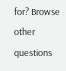for? Browse other questions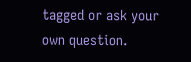tagged or ask your own question.